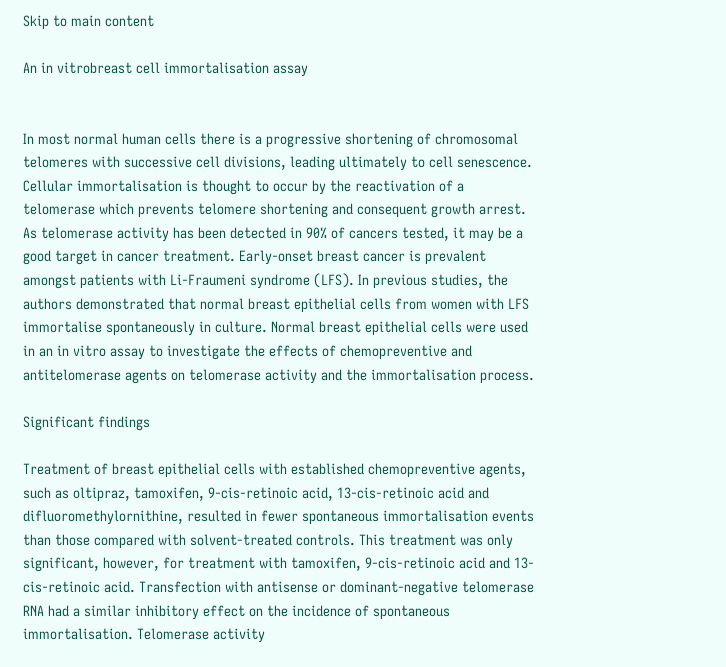Skip to main content

An in vitrobreast cell immortalisation assay


In most normal human cells there is a progressive shortening of chromosomal telomeres with successive cell divisions, leading ultimately to cell senescence. Cellular immortalisation is thought to occur by the reactivation of a telomerase which prevents telomere shortening and consequent growth arrest. As telomerase activity has been detected in 90% of cancers tested, it may be a good target in cancer treatment. Early-onset breast cancer is prevalent amongst patients with Li-Fraumeni syndrome (LFS). In previous studies, the authors demonstrated that normal breast epithelial cells from women with LFS immortalise spontaneously in culture. Normal breast epithelial cells were used in an in vitro assay to investigate the effects of chemopreventive and antitelomerase agents on telomerase activity and the immortalisation process.

Significant findings

Treatment of breast epithelial cells with established chemopreventive agents, such as oltipraz, tamoxifen, 9-cis-retinoic acid, 13-cis-retinoic acid and difluoromethylornithine, resulted in fewer spontaneous immortalisation events than those compared with solvent-treated controls. This treatment was only significant, however, for treatment with tamoxifen, 9-cis-retinoic acid and 13-cis-retinoic acid. Transfection with antisense or dominant-negative telomerase RNA had a similar inhibitory effect on the incidence of spontaneous immortalisation. Telomerase activity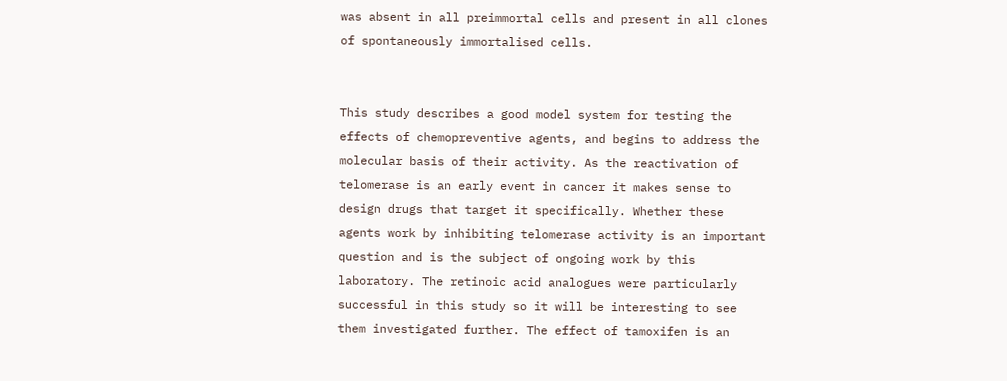was absent in all preimmortal cells and present in all clones of spontaneously immortalised cells.


This study describes a good model system for testing the effects of chemopreventive agents, and begins to address the molecular basis of their activity. As the reactivation of telomerase is an early event in cancer it makes sense to design drugs that target it specifically. Whether these agents work by inhibiting telomerase activity is an important question and is the subject of ongoing work by this laboratory. The retinoic acid analogues were particularly successful in this study so it will be interesting to see them investigated further. The effect of tamoxifen is an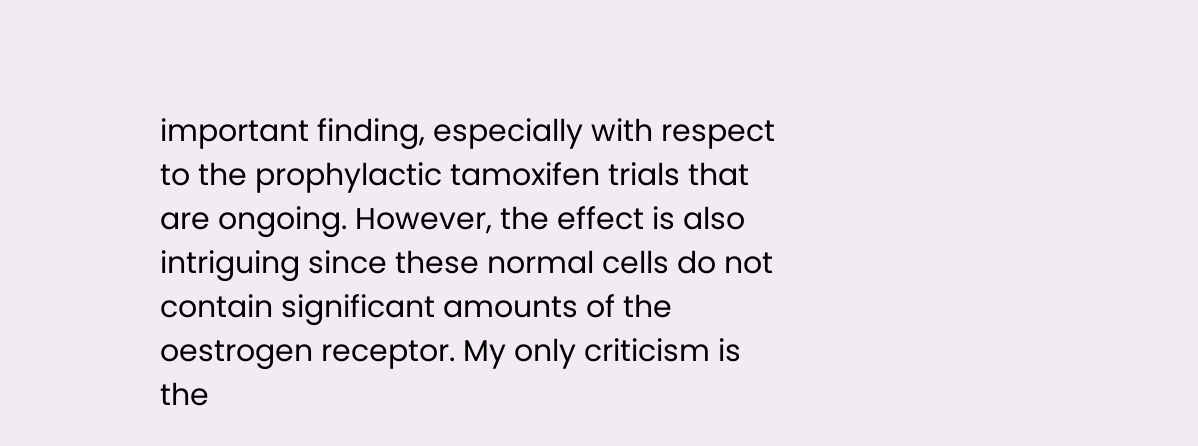important finding, especially with respect to the prophylactic tamoxifen trials that are ongoing. However, the effect is also intriguing since these normal cells do not contain significant amounts of the oestrogen receptor. My only criticism is the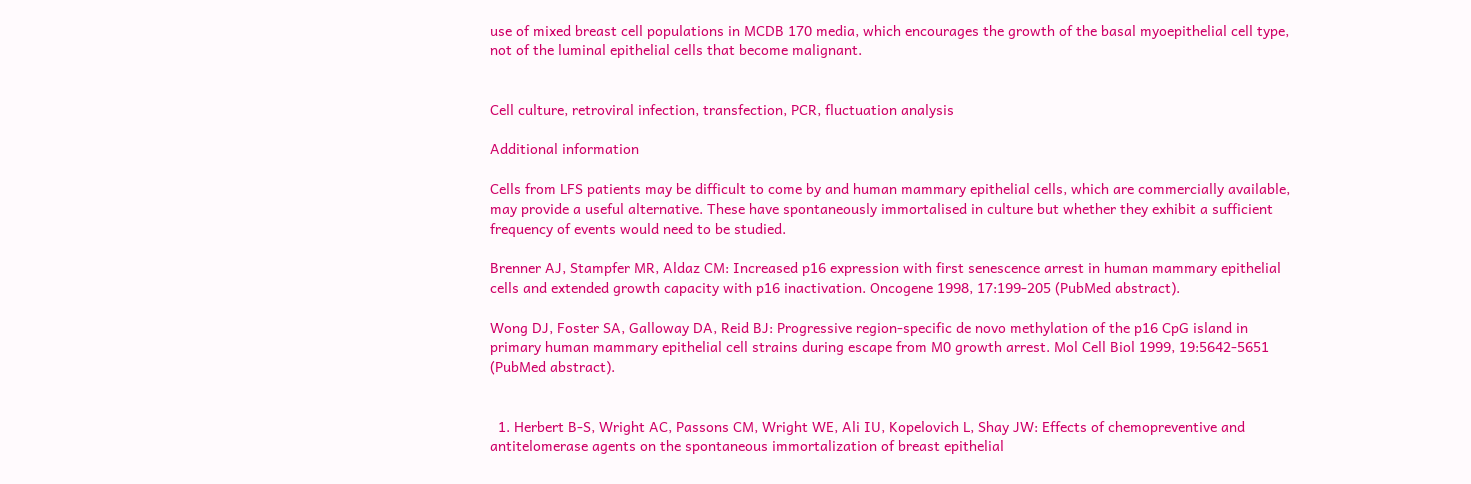use of mixed breast cell populations in MCDB 170 media, which encourages the growth of the basal myoepithelial cell type, not of the luminal epithelial cells that become malignant.


Cell culture, retroviral infection, transfection, PCR, fluctuation analysis

Additional information

Cells from LFS patients may be difficult to come by and human mammary epithelial cells, which are commercially available, may provide a useful alternative. These have spontaneously immortalised in culture but whether they exhibit a sufficient frequency of events would need to be studied.

Brenner AJ, Stampfer MR, Aldaz CM: Increased p16 expression with first senescence arrest in human mammary epithelial cells and extended growth capacity with p16 inactivation. Oncogene 1998, 17:199-205 (PubMed abstract).

Wong DJ, Foster SA, Galloway DA, Reid BJ: Progressive region-specific de novo methylation of the p16 CpG island in primary human mammary epithelial cell strains during escape from M0 growth arrest. Mol Cell Biol 1999, 19:5642-5651 (PubMed abstract).


  1. Herbert B-S, Wright AC, Passons CM, Wright WE, Ali IU, Kopelovich L, Shay JW: Effects of chemopreventive and antitelomerase agents on the spontaneous immortalization of breast epithelial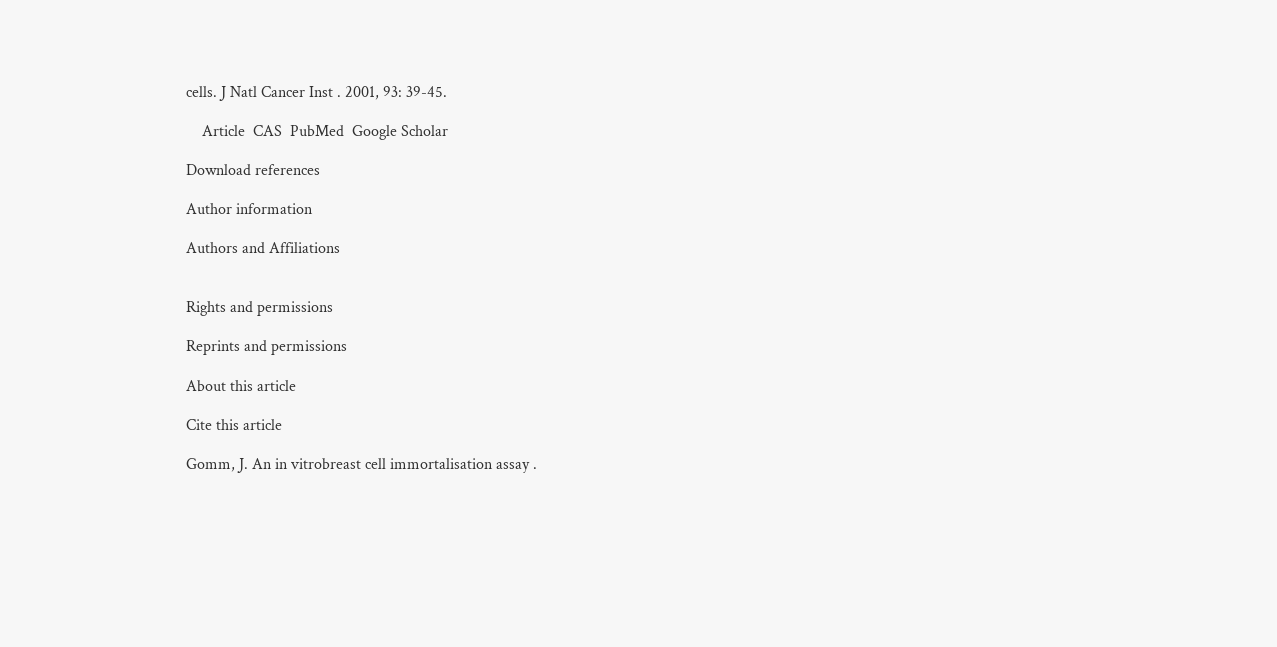cells. J Natl Cancer Inst . 2001, 93: 39-45.

    Article  CAS  PubMed  Google Scholar

Download references

Author information

Authors and Affiliations


Rights and permissions

Reprints and permissions

About this article

Cite this article

Gomm, J. An in vitrobreast cell immortalisation assay .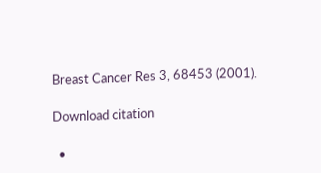Breast Cancer Res 3, 68453 (2001).

Download citation

  •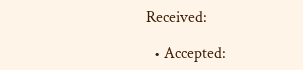Received:

  • Accepted: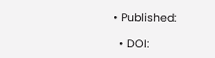• Published:

  • DOI: